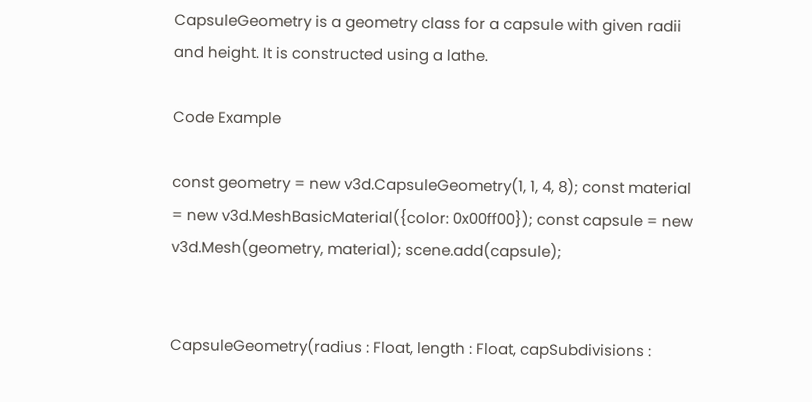CapsuleGeometry is a geometry class for a capsule with given radii and height. It is constructed using a lathe.

Code Example

const geometry = new v3d.CapsuleGeometry(1, 1, 4, 8); const material = new v3d.MeshBasicMaterial({color: 0x00ff00}); const capsule = new v3d.Mesh(geometry, material); scene.add(capsule);


CapsuleGeometry(radius : Float, length : Float, capSubdivisions :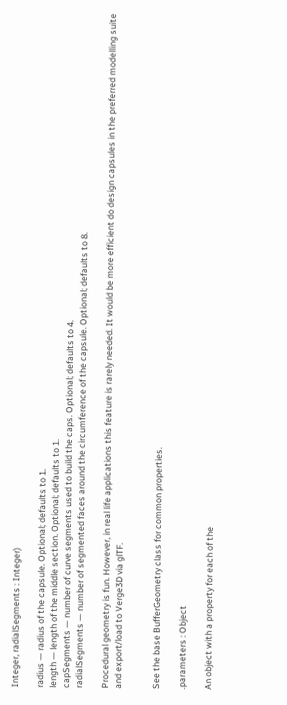Integer, radialSegments : Integer)

radius — radius of the capsule. Optional; defaults to 1.
length — length of the middle section. Optional; defaults to 1.
capSegments — number of curve segments used to build the caps. Optional; defaults to 4.
radialSegments — number of segmented faces around the circumference of the capsule. Optional; defaults to 8.

Procedural geometry is fun. However, in real life applications this feature is rarely needed. It would be more efficient do design capsules in the preferred modelling suite and export/load to Verge3D via glTF.


See the base BufferGeometry class for common properties.

.parameters : Object

An object with a property for each of the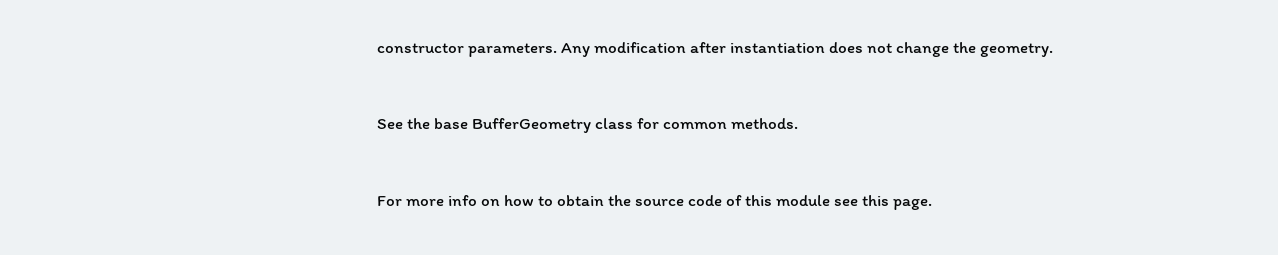constructor parameters. Any modification after instantiation does not change the geometry.


See the base BufferGeometry class for common methods.


For more info on how to obtain the source code of this module see this page.